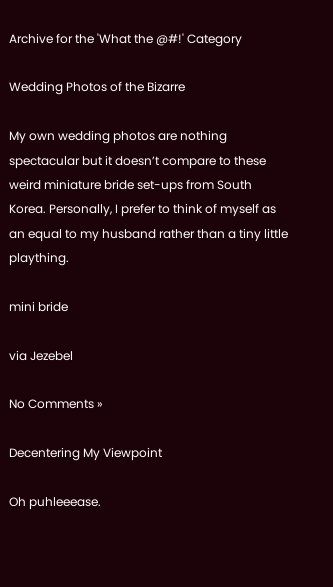Archive for the 'What the @#!' Category

Wedding Photos of the Bizarre

My own wedding photos are nothing spectacular but it doesn’t compare to these weird miniature bride set-ups from South Korea. Personally, I prefer to think of myself as an equal to my husband rather than a tiny little plaything.

mini bride

via Jezebel

No Comments »

Decentering My Viewpoint

Oh puhleeease.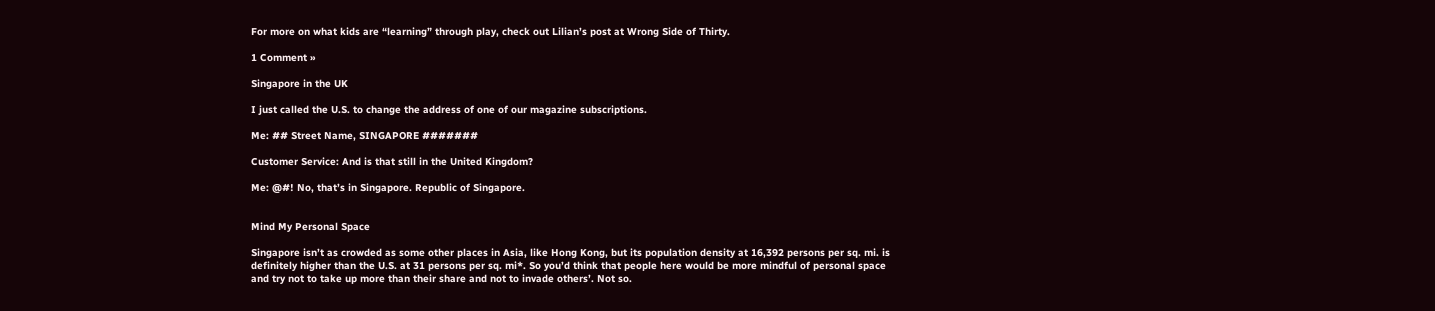For more on what kids are “learning” through play, check out Lilian’s post at Wrong Side of Thirty.

1 Comment »

Singapore in the UK

I just called the U.S. to change the address of one of our magazine subscriptions.

Me: ## Street Name, SINGAPORE #######

Customer Service: And is that still in the United Kingdom?

Me: @#! No, that’s in Singapore. Republic of Singapore.


Mind My Personal Space

Singapore isn’t as crowded as some other places in Asia, like Hong Kong, but its population density at 16,392 persons per sq. mi. is definitely higher than the U.S. at 31 persons per sq. mi*. So you’d think that people here would be more mindful of personal space and try not to take up more than their share and not to invade others’. Not so.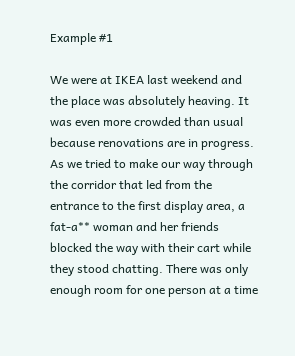Example #1

We were at IKEA last weekend and the place was absolutely heaving. It was even more crowded than usual because renovations are in progress. As we tried to make our way through the corridor that led from the entrance to the first display area, a fat-a** woman and her friends blocked the way with their cart while they stood chatting. There was only enough room for one person at a time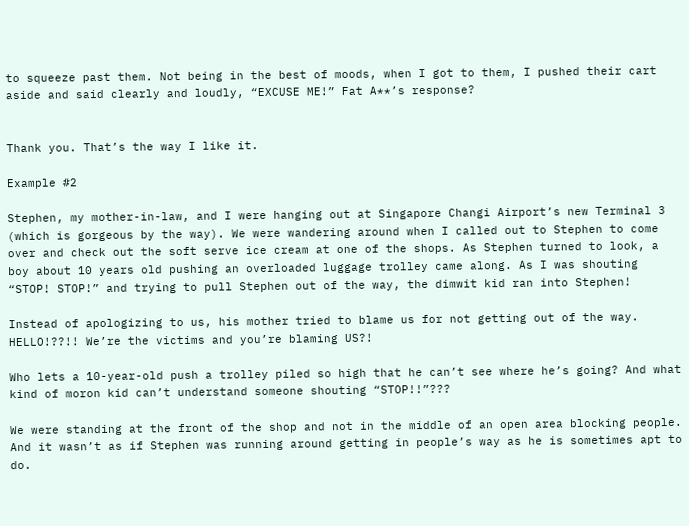to squeeze past them. Not being in the best of moods, when I got to them, I pushed their cart aside and said clearly and loudly, “EXCUSE ME!” Fat A**’s response?


Thank you. That’s the way I like it.

Example #2

Stephen, my mother-in-law, and I were hanging out at Singapore Changi Airport’s new Terminal 3 (which is gorgeous by the way). We were wandering around when I called out to Stephen to come over and check out the soft serve ice cream at one of the shops. As Stephen turned to look, a boy about 10 years old pushing an overloaded luggage trolley came along. As I was shouting “STOP! STOP!” and trying to pull Stephen out of the way, the dimwit kid ran into Stephen!

Instead of apologizing to us, his mother tried to blame us for not getting out of the way. HELLO!??!! We’re the victims and you’re blaming US?!

Who lets a 10-year-old push a trolley piled so high that he can’t see where he’s going? And what kind of moron kid can’t understand someone shouting “STOP!!”???

We were standing at the front of the shop and not in the middle of an open area blocking people. And it wasn’t as if Stephen was running around getting in people’s way as he is sometimes apt to do.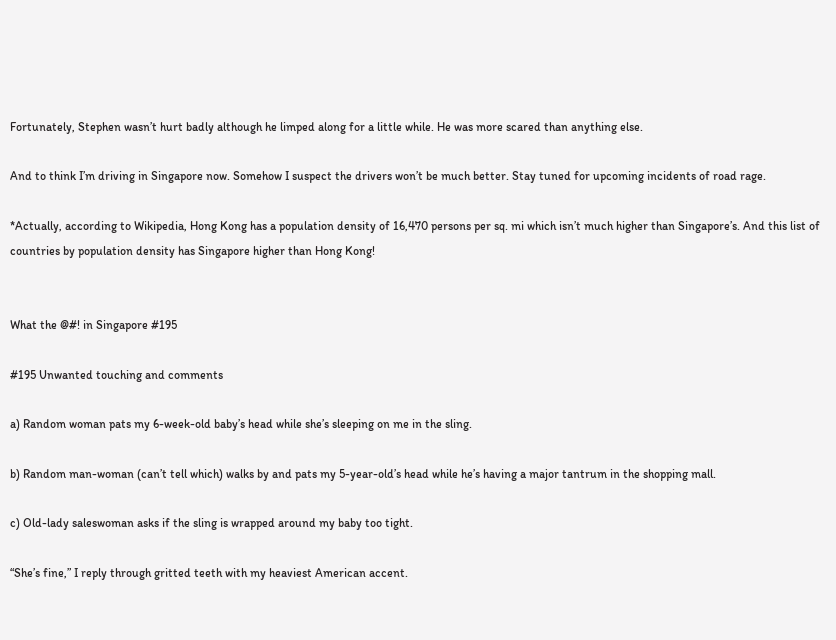Fortunately, Stephen wasn’t hurt badly although he limped along for a little while. He was more scared than anything else.

And to think I’m driving in Singapore now. Somehow I suspect the drivers won’t be much better. Stay tuned for upcoming incidents of road rage.

*Actually, according to Wikipedia, Hong Kong has a population density of 16,470 persons per sq. mi which isn’t much higher than Singapore’s. And this list of countries by population density has Singapore higher than Hong Kong!


What the @#! in Singapore #195

#195 Unwanted touching and comments

a) Random woman pats my 6-week-old baby’s head while she’s sleeping on me in the sling.

b) Random man-woman (can’t tell which) walks by and pats my 5-year-old’s head while he’s having a major tantrum in the shopping mall.

c) Old-lady saleswoman asks if the sling is wrapped around my baby too tight.

“She’s fine,” I reply through gritted teeth with my heaviest American accent.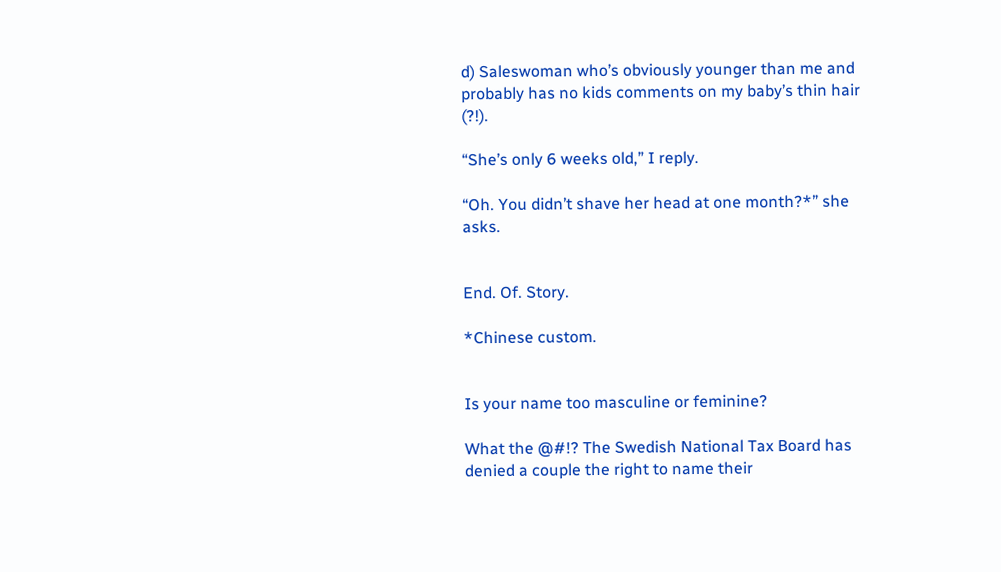d) Saleswoman who’s obviously younger than me and probably has no kids comments on my baby’s thin hair (?!).

“She’s only 6 weeks old,” I reply.

“Oh. You didn’t shave her head at one month?*” she asks.


End. Of. Story.

*Chinese custom.


Is your name too masculine or feminine?

What the @#!? The Swedish National Tax Board has denied a couple the right to name their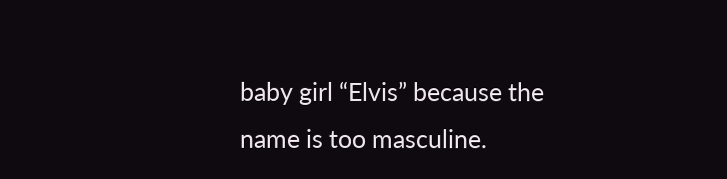baby girl “Elvis” because the name is too masculine.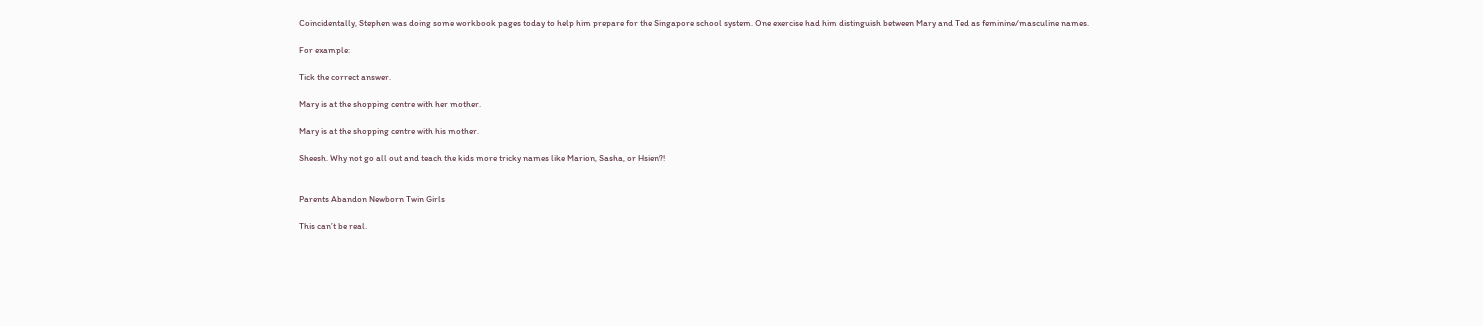Coincidentally, Stephen was doing some workbook pages today to help him prepare for the Singapore school system. One exercise had him distinguish between Mary and Ted as feminine/masculine names.

For example:

Tick the correct answer.

Mary is at the shopping centre with her mother.

Mary is at the shopping centre with his mother.

Sheesh. Why not go all out and teach the kids more tricky names like Marion, Sasha, or Hsien?!


Parents Abandon Newborn Twin Girls

This can’t be real.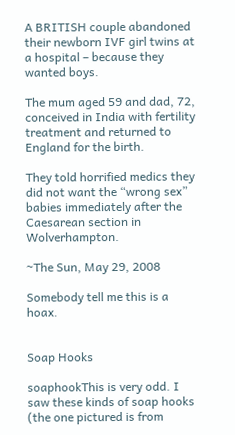A BRITISH couple abandoned their newborn IVF girl twins at a hospital – because they wanted boys.

The mum aged 59 and dad, 72, conceived in India with fertility treatment and returned to England for the birth.

They told horrified medics they did not want the “wrong sex” babies immediately after the Caesarean section in Wolverhampton.

~The Sun, May 29, 2008

Somebody tell me this is a hoax.


Soap Hooks

soaphookThis is very odd. I saw these kinds of soap hooks (the one pictured is from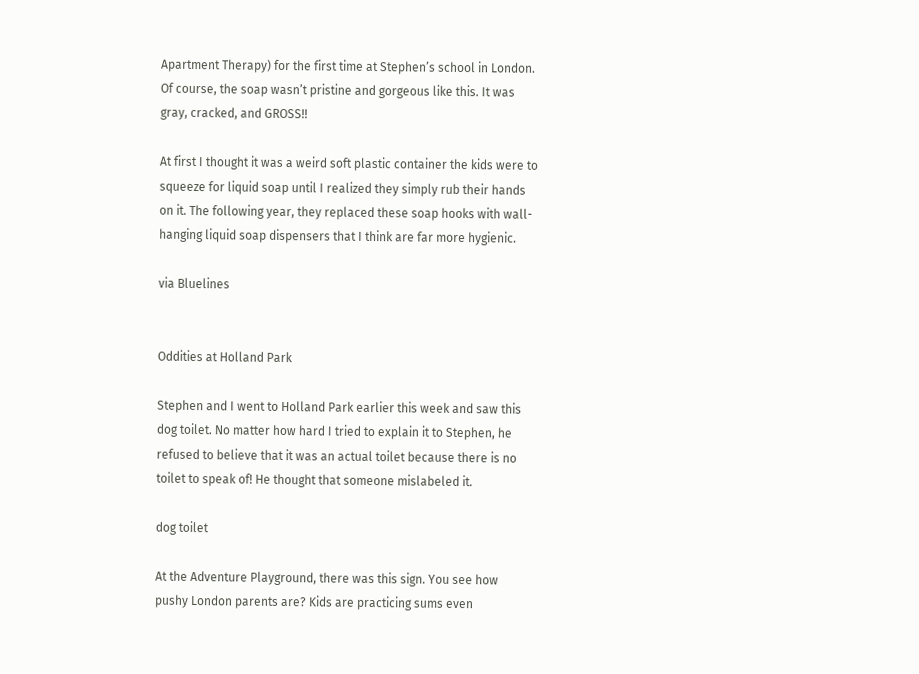Apartment Therapy) for the first time at Stephen’s school in London. Of course, the soap wasn’t pristine and gorgeous like this. It was gray, cracked, and GROSS!!

At first I thought it was a weird soft plastic container the kids were to squeeze for liquid soap until I realized they simply rub their hands on it. The following year, they replaced these soap hooks with wall-hanging liquid soap dispensers that I think are far more hygienic.

via Bluelines


Oddities at Holland Park

Stephen and I went to Holland Park earlier this week and saw this dog toilet. No matter how hard I tried to explain it to Stephen, he refused to believe that it was an actual toilet because there is no toilet to speak of! He thought that someone mislabeled it.

dog toilet

At the Adventure Playground, there was this sign. You see how pushy London parents are? Kids are practicing sums even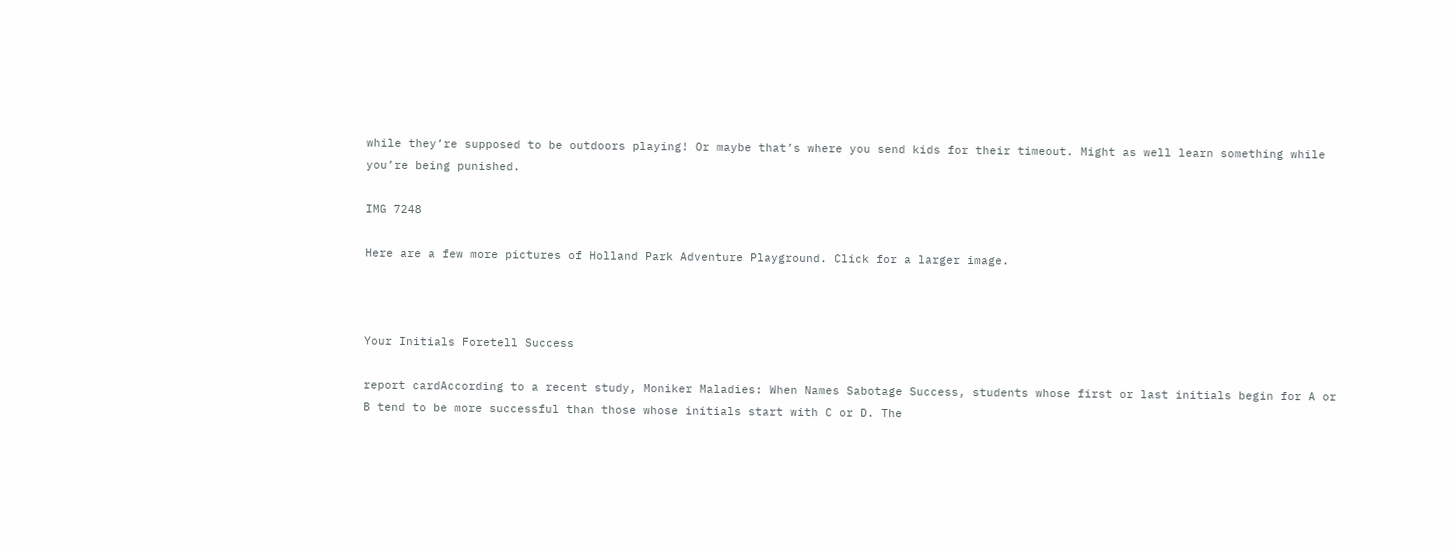while they’re supposed to be outdoors playing! Or maybe that’s where you send kids for their timeout. Might as well learn something while you’re being punished.

IMG 7248

Here are a few more pictures of Holland Park Adventure Playground. Click for a larger image.



Your Initials Foretell Success

report cardAccording to a recent study, Moniker Maladies: When Names Sabotage Success, students whose first or last initials begin for A or B tend to be more successful than those whose initials start with C or D. The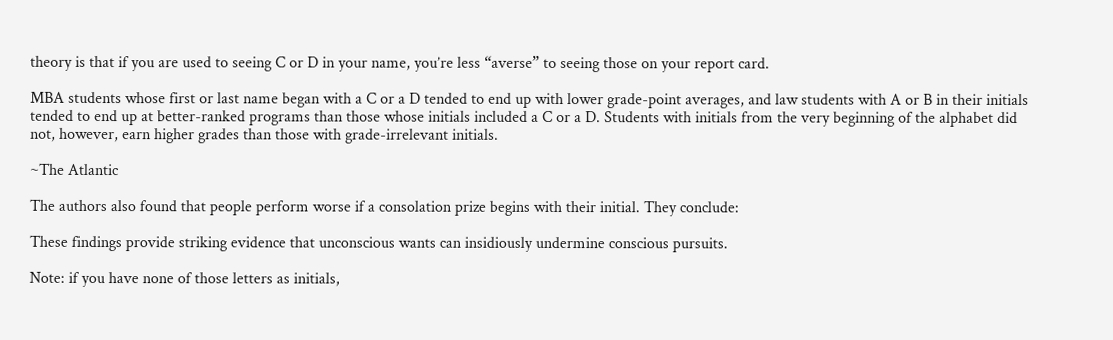theory is that if you are used to seeing C or D in your name, you’re less “averse” to seeing those on your report card.

MBA students whose first or last name began with a C or a D tended to end up with lower grade-point averages, and law students with A or B in their initials tended to end up at better-ranked programs than those whose initials included a C or a D. Students with initials from the very beginning of the alphabet did not, however, earn higher grades than those with grade-irrelevant initials.

~The Atlantic

The authors also found that people perform worse if a consolation prize begins with their initial. They conclude:

These findings provide striking evidence that unconscious wants can insidiously undermine conscious pursuits.

Note: if you have none of those letters as initials,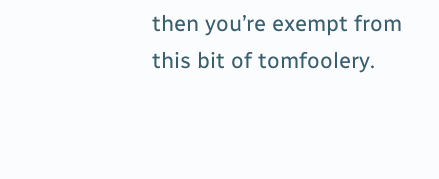then you’re exempt from this bit of tomfoolery.